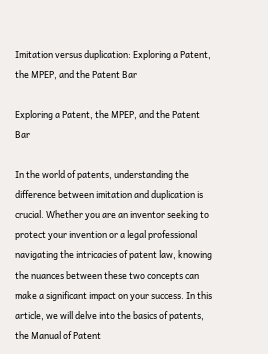Imitation versus duplication: Exploring a Patent, the MPEP, and the Patent Bar

Exploring a Patent, the MPEP, and the Patent Bar

In the world of patents, understanding the difference between imitation and duplication is crucial. Whether you are an inventor seeking to protect your invention or a legal professional navigating the intricacies of patent law, knowing the nuances between these two concepts can make a significant impact on your success. In this article, we will delve into the basics of patents, the Manual of Patent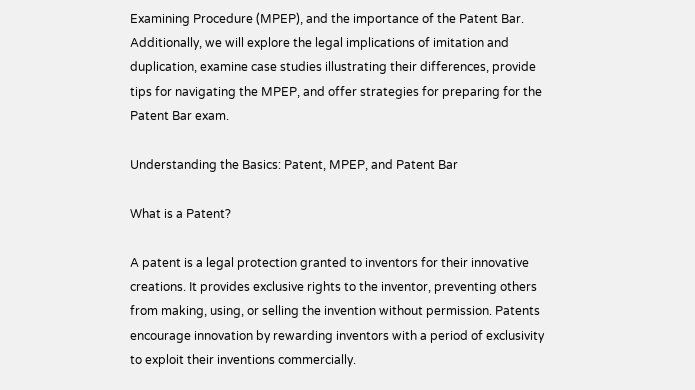Examining Procedure (MPEP), and the importance of the Patent Bar. Additionally, we will explore the legal implications of imitation and duplication, examine case studies illustrating their differences, provide tips for navigating the MPEP, and offer strategies for preparing for the Patent Bar exam.

Understanding the Basics: Patent, MPEP, and Patent Bar

What is a Patent?

A patent is a legal protection granted to inventors for their innovative creations. It provides exclusive rights to the inventor, preventing others from making, using, or selling the invention without permission. Patents encourage innovation by rewarding inventors with a period of exclusivity to exploit their inventions commercially.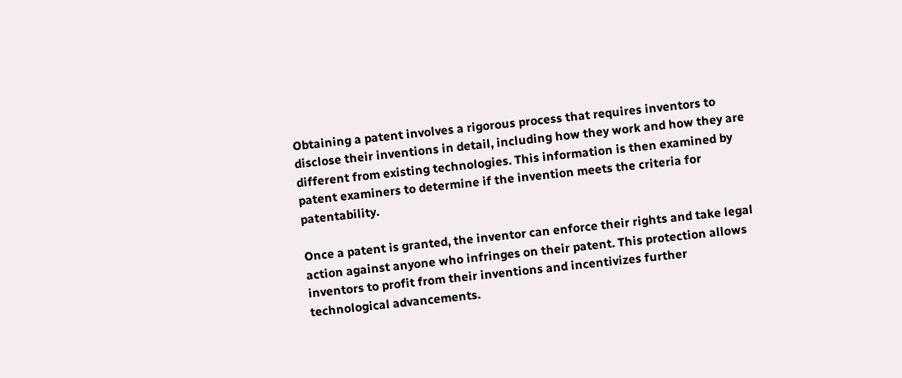Obtaining a patent involves a rigorous process that requires inventors to disclose their inventions in detail, including how they work and how they are different from existing technologies. This information is then examined by patent examiners to determine if the invention meets the criteria for patentability.

Once a patent is granted, the inventor can enforce their rights and take legal action against anyone who infringes on their patent. This protection allows inventors to profit from their inventions and incentivizes further technological advancements.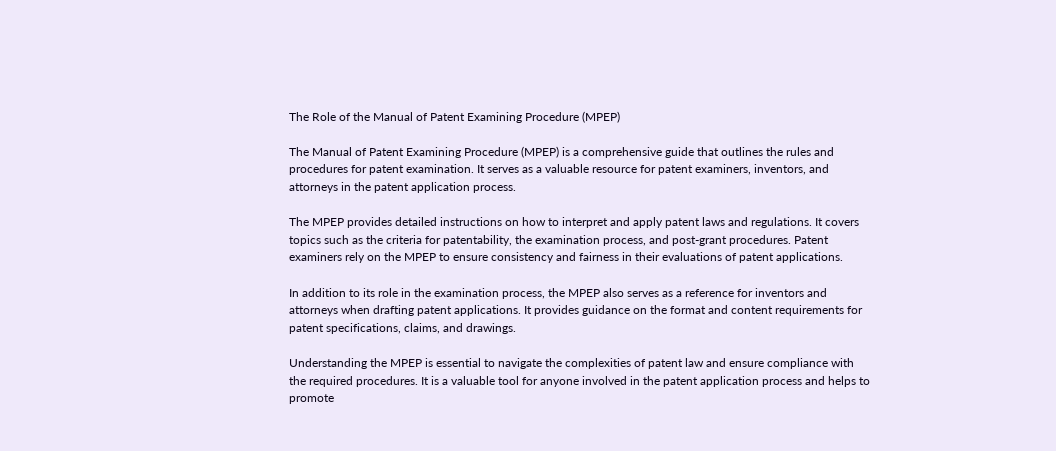The Role of the Manual of Patent Examining Procedure (MPEP)

The Manual of Patent Examining Procedure (MPEP) is a comprehensive guide that outlines the rules and procedures for patent examination. It serves as a valuable resource for patent examiners, inventors, and attorneys in the patent application process.

The MPEP provides detailed instructions on how to interpret and apply patent laws and regulations. It covers topics such as the criteria for patentability, the examination process, and post-grant procedures. Patent examiners rely on the MPEP to ensure consistency and fairness in their evaluations of patent applications.

In addition to its role in the examination process, the MPEP also serves as a reference for inventors and attorneys when drafting patent applications. It provides guidance on the format and content requirements for patent specifications, claims, and drawings.

Understanding the MPEP is essential to navigate the complexities of patent law and ensure compliance with the required procedures. It is a valuable tool for anyone involved in the patent application process and helps to promote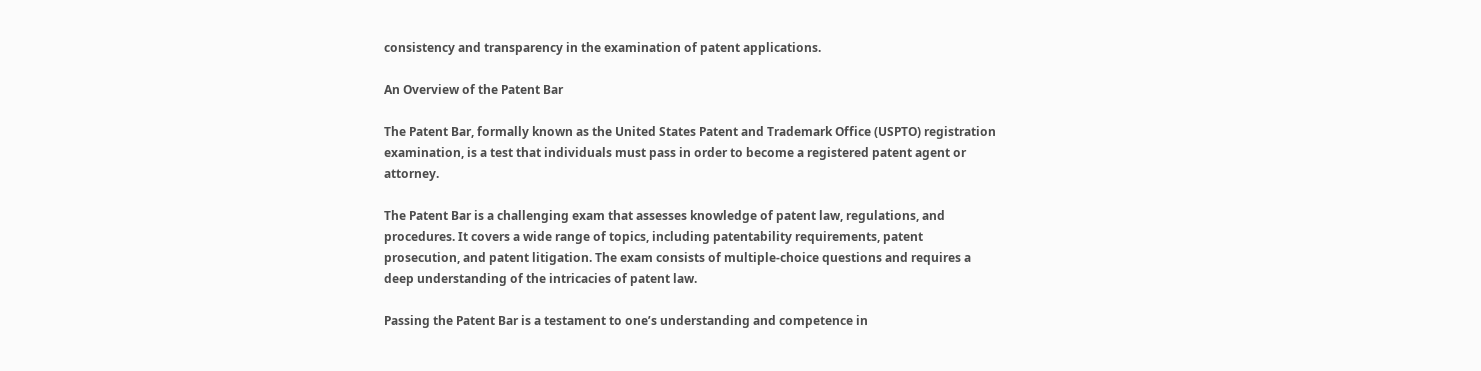consistency and transparency in the examination of patent applications.

An Overview of the Patent Bar

The Patent Bar, formally known as the United States Patent and Trademark Office (USPTO) registration examination, is a test that individuals must pass in order to become a registered patent agent or attorney.

The Patent Bar is a challenging exam that assesses knowledge of patent law, regulations, and procedures. It covers a wide range of topics, including patentability requirements, patent prosecution, and patent litigation. The exam consists of multiple-choice questions and requires a deep understanding of the intricacies of patent law.

Passing the Patent Bar is a testament to one’s understanding and competence in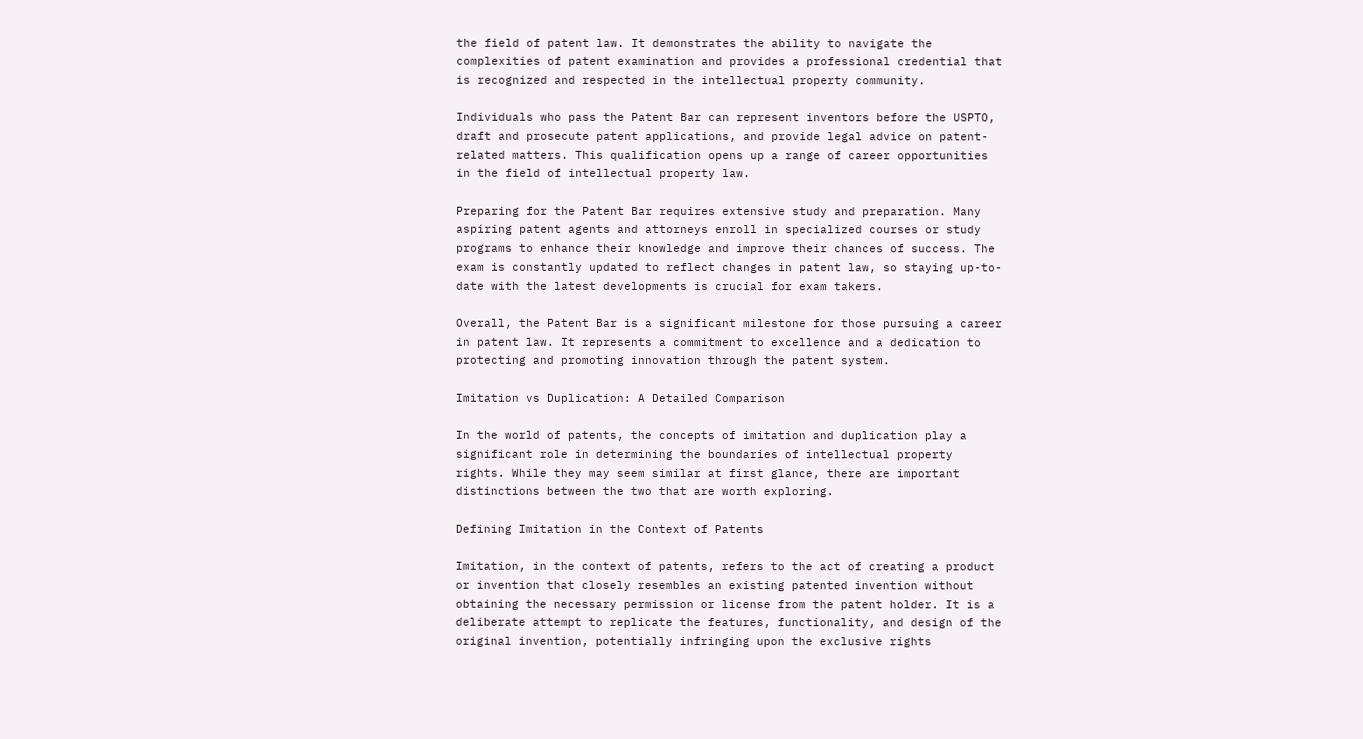the field of patent law. It demonstrates the ability to navigate the complexities of patent examination and provides a professional credential that is recognized and respected in the intellectual property community.

Individuals who pass the Patent Bar can represent inventors before the USPTO, draft and prosecute patent applications, and provide legal advice on patent-related matters. This qualification opens up a range of career opportunities in the field of intellectual property law.

Preparing for the Patent Bar requires extensive study and preparation. Many aspiring patent agents and attorneys enroll in specialized courses or study programs to enhance their knowledge and improve their chances of success. The exam is constantly updated to reflect changes in patent law, so staying up-to-date with the latest developments is crucial for exam takers.

Overall, the Patent Bar is a significant milestone for those pursuing a career in patent law. It represents a commitment to excellence and a dedication to protecting and promoting innovation through the patent system.

Imitation vs Duplication: A Detailed Comparison

In the world of patents, the concepts of imitation and duplication play a significant role in determining the boundaries of intellectual property rights. While they may seem similar at first glance, there are important distinctions between the two that are worth exploring.

Defining Imitation in the Context of Patents

Imitation, in the context of patents, refers to the act of creating a product or invention that closely resembles an existing patented invention without obtaining the necessary permission or license from the patent holder. It is a deliberate attempt to replicate the features, functionality, and design of the original invention, potentially infringing upon the exclusive rights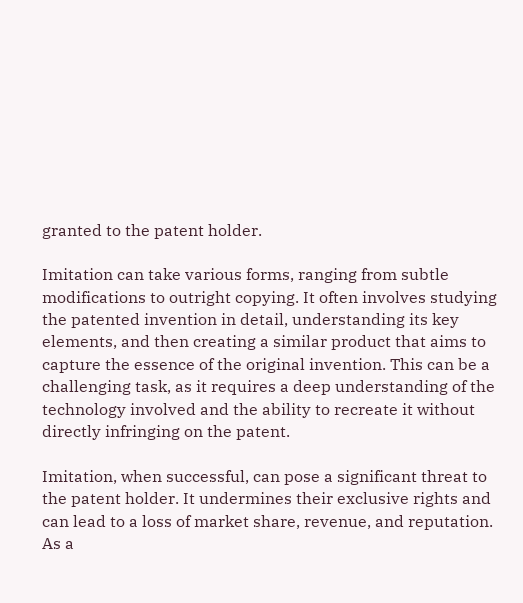granted to the patent holder.

Imitation can take various forms, ranging from subtle modifications to outright copying. It often involves studying the patented invention in detail, understanding its key elements, and then creating a similar product that aims to capture the essence of the original invention. This can be a challenging task, as it requires a deep understanding of the technology involved and the ability to recreate it without directly infringing on the patent.

Imitation, when successful, can pose a significant threat to the patent holder. It undermines their exclusive rights and can lead to a loss of market share, revenue, and reputation. As a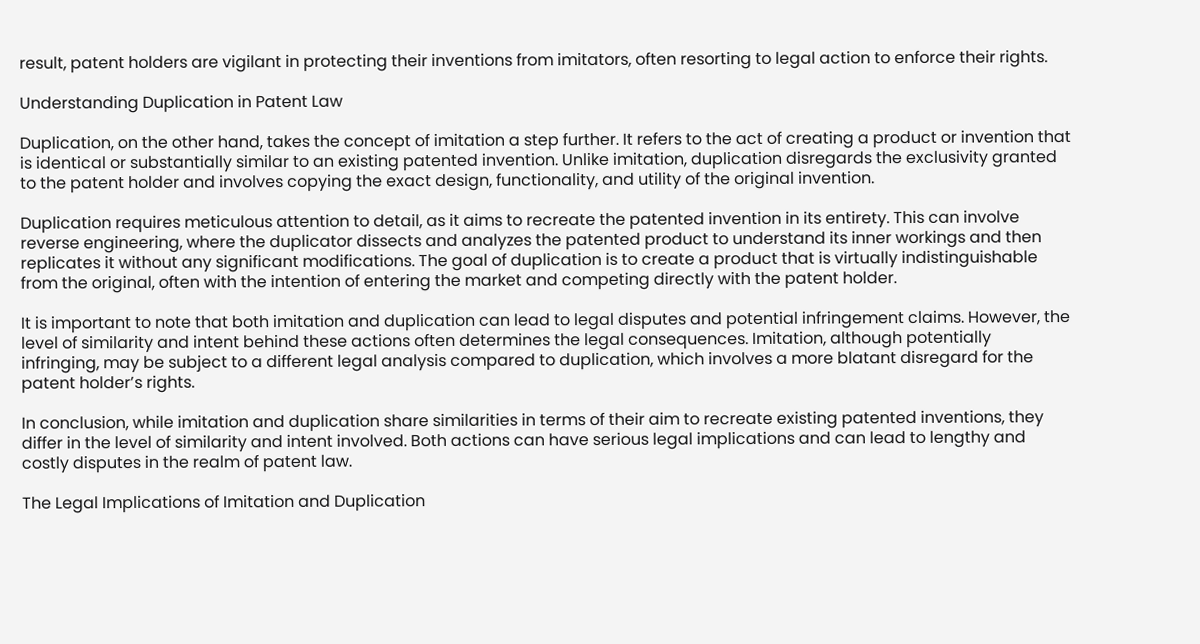result, patent holders are vigilant in protecting their inventions from imitators, often resorting to legal action to enforce their rights.

Understanding Duplication in Patent Law

Duplication, on the other hand, takes the concept of imitation a step further. It refers to the act of creating a product or invention that is identical or substantially similar to an existing patented invention. Unlike imitation, duplication disregards the exclusivity granted to the patent holder and involves copying the exact design, functionality, and utility of the original invention.

Duplication requires meticulous attention to detail, as it aims to recreate the patented invention in its entirety. This can involve reverse engineering, where the duplicator dissects and analyzes the patented product to understand its inner workings and then replicates it without any significant modifications. The goal of duplication is to create a product that is virtually indistinguishable from the original, often with the intention of entering the market and competing directly with the patent holder.

It is important to note that both imitation and duplication can lead to legal disputes and potential infringement claims. However, the level of similarity and intent behind these actions often determines the legal consequences. Imitation, although potentially infringing, may be subject to a different legal analysis compared to duplication, which involves a more blatant disregard for the patent holder’s rights.

In conclusion, while imitation and duplication share similarities in terms of their aim to recreate existing patented inventions, they differ in the level of similarity and intent involved. Both actions can have serious legal implications and can lead to lengthy and costly disputes in the realm of patent law.

The Legal Implications of Imitation and Duplication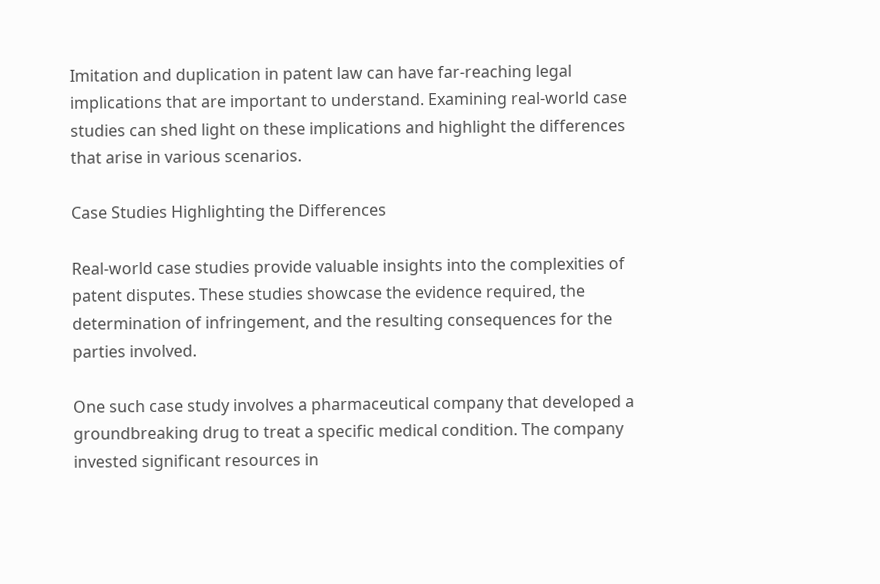Imitation and duplication in patent law can have far-reaching legal implications that are important to understand. Examining real-world case studies can shed light on these implications and highlight the differences that arise in various scenarios.

Case Studies Highlighting the Differences

Real-world case studies provide valuable insights into the complexities of patent disputes. These studies showcase the evidence required, the determination of infringement, and the resulting consequences for the parties involved.

One such case study involves a pharmaceutical company that developed a groundbreaking drug to treat a specific medical condition. The company invested significant resources in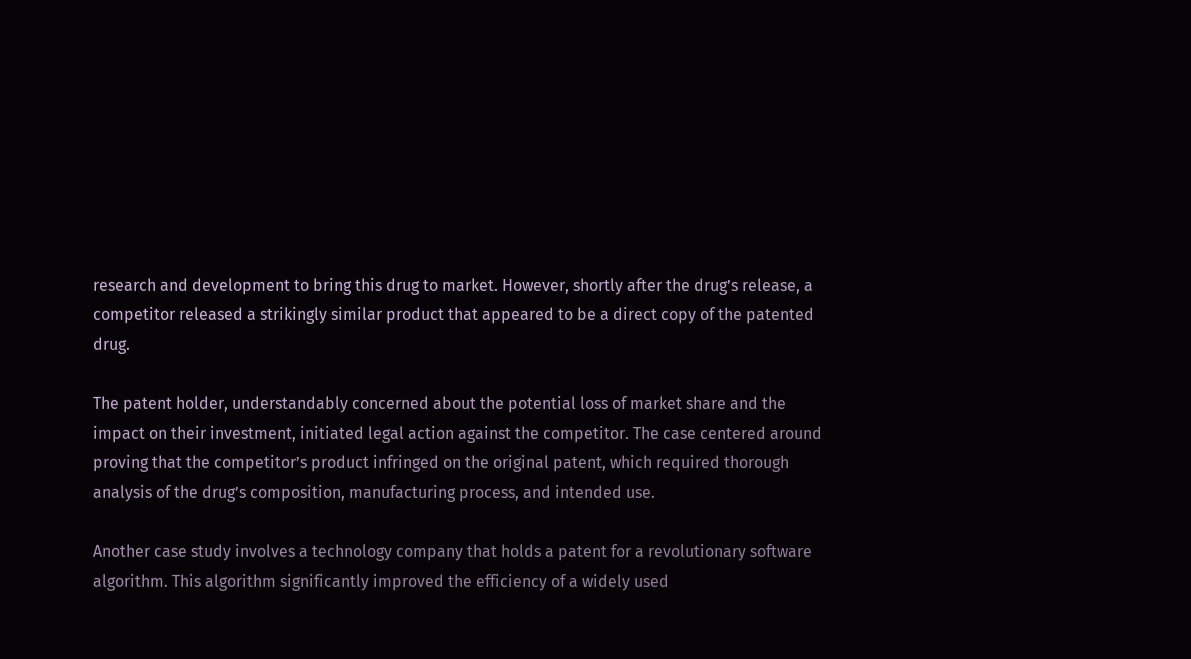research and development to bring this drug to market. However, shortly after the drug’s release, a competitor released a strikingly similar product that appeared to be a direct copy of the patented drug.

The patent holder, understandably concerned about the potential loss of market share and the impact on their investment, initiated legal action against the competitor. The case centered around proving that the competitor’s product infringed on the original patent, which required thorough analysis of the drug’s composition, manufacturing process, and intended use.

Another case study involves a technology company that holds a patent for a revolutionary software algorithm. This algorithm significantly improved the efficiency of a widely used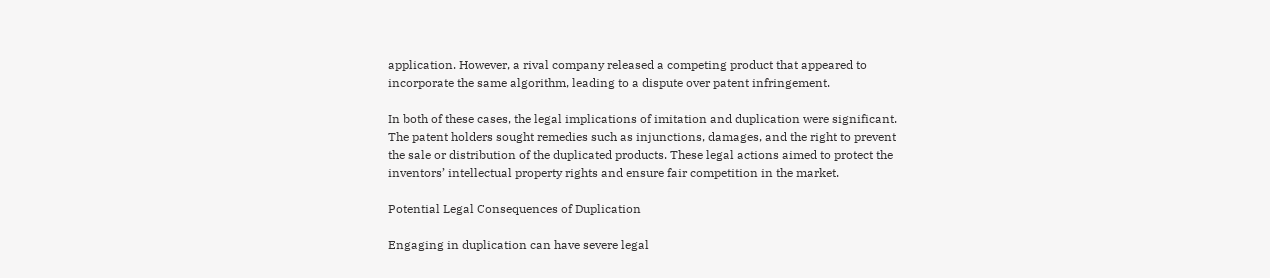application. However, a rival company released a competing product that appeared to incorporate the same algorithm, leading to a dispute over patent infringement.

In both of these cases, the legal implications of imitation and duplication were significant. The patent holders sought remedies such as injunctions, damages, and the right to prevent the sale or distribution of the duplicated products. These legal actions aimed to protect the inventors’ intellectual property rights and ensure fair competition in the market.

Potential Legal Consequences of Duplication

Engaging in duplication can have severe legal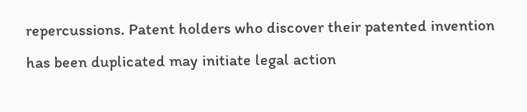repercussions. Patent holders who discover their patented invention has been duplicated may initiate legal action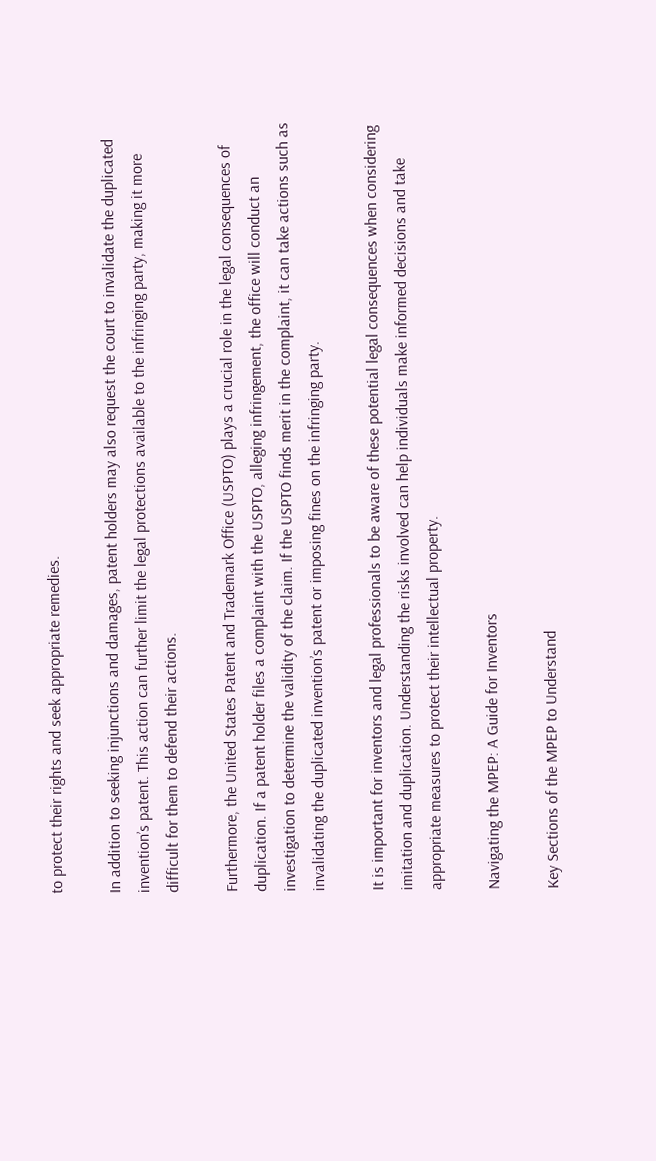to protect their rights and seek appropriate remedies.

In addition to seeking injunctions and damages, patent holders may also request the court to invalidate the duplicated invention’s patent. This action can further limit the legal protections available to the infringing party, making it more difficult for them to defend their actions.

Furthermore, the United States Patent and Trademark Office (USPTO) plays a crucial role in the legal consequences of duplication. If a patent holder files a complaint with the USPTO, alleging infringement, the office will conduct an investigation to determine the validity of the claim. If the USPTO finds merit in the complaint, it can take actions such as invalidating the duplicated invention’s patent or imposing fines on the infringing party.

It is important for inventors and legal professionals to be aware of these potential legal consequences when considering imitation and duplication. Understanding the risks involved can help individuals make informed decisions and take appropriate measures to protect their intellectual property.

Navigating the MPEP: A Guide for Inventors

Key Sections of the MPEP to Understand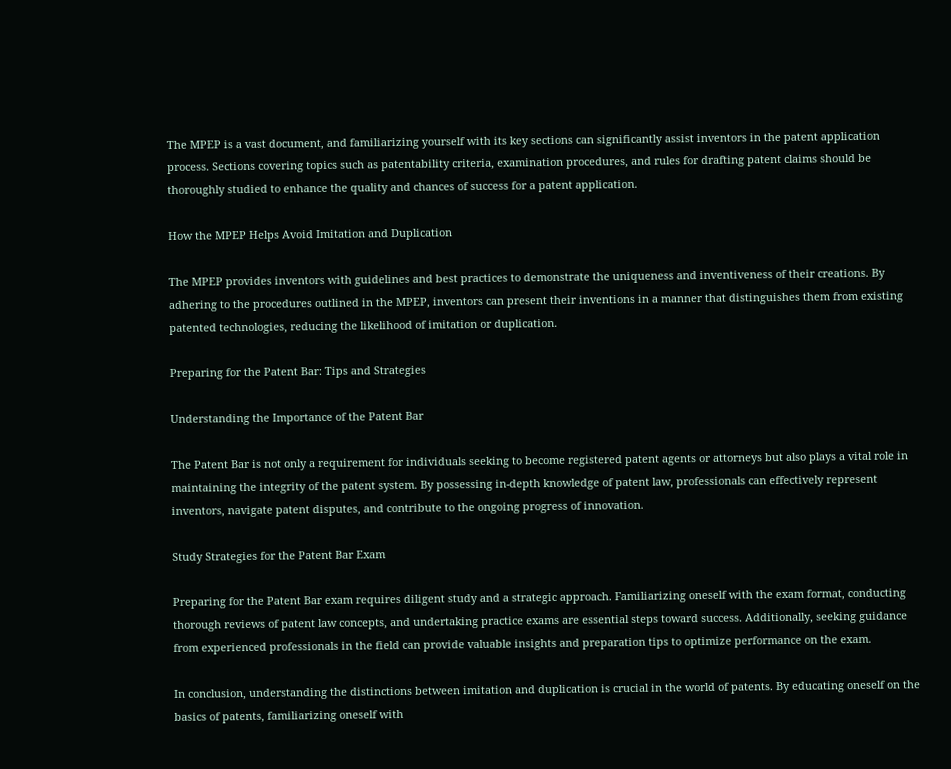The MPEP is a vast document, and familiarizing yourself with its key sections can significantly assist inventors in the patent application process. Sections covering topics such as patentability criteria, examination procedures, and rules for drafting patent claims should be thoroughly studied to enhance the quality and chances of success for a patent application.

How the MPEP Helps Avoid Imitation and Duplication

The MPEP provides inventors with guidelines and best practices to demonstrate the uniqueness and inventiveness of their creations. By adhering to the procedures outlined in the MPEP, inventors can present their inventions in a manner that distinguishes them from existing patented technologies, reducing the likelihood of imitation or duplication.

Preparing for the Patent Bar: Tips and Strategies

Understanding the Importance of the Patent Bar

The Patent Bar is not only a requirement for individuals seeking to become registered patent agents or attorneys but also plays a vital role in maintaining the integrity of the patent system. By possessing in-depth knowledge of patent law, professionals can effectively represent inventors, navigate patent disputes, and contribute to the ongoing progress of innovation.

Study Strategies for the Patent Bar Exam

Preparing for the Patent Bar exam requires diligent study and a strategic approach. Familiarizing oneself with the exam format, conducting thorough reviews of patent law concepts, and undertaking practice exams are essential steps toward success. Additionally, seeking guidance from experienced professionals in the field can provide valuable insights and preparation tips to optimize performance on the exam.

In conclusion, understanding the distinctions between imitation and duplication is crucial in the world of patents. By educating oneself on the basics of patents, familiarizing oneself with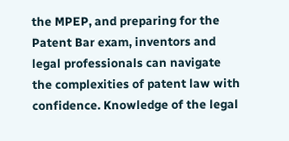the MPEP, and preparing for the Patent Bar exam, inventors and legal professionals can navigate the complexities of patent law with confidence. Knowledge of the legal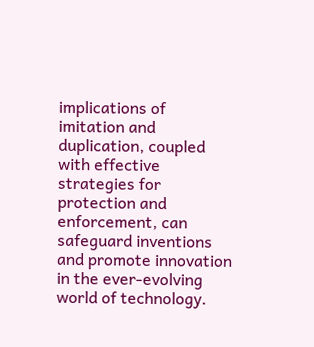implications of imitation and duplication, coupled with effective strategies for protection and enforcement, can safeguard inventions and promote innovation in the ever-evolving world of technology.